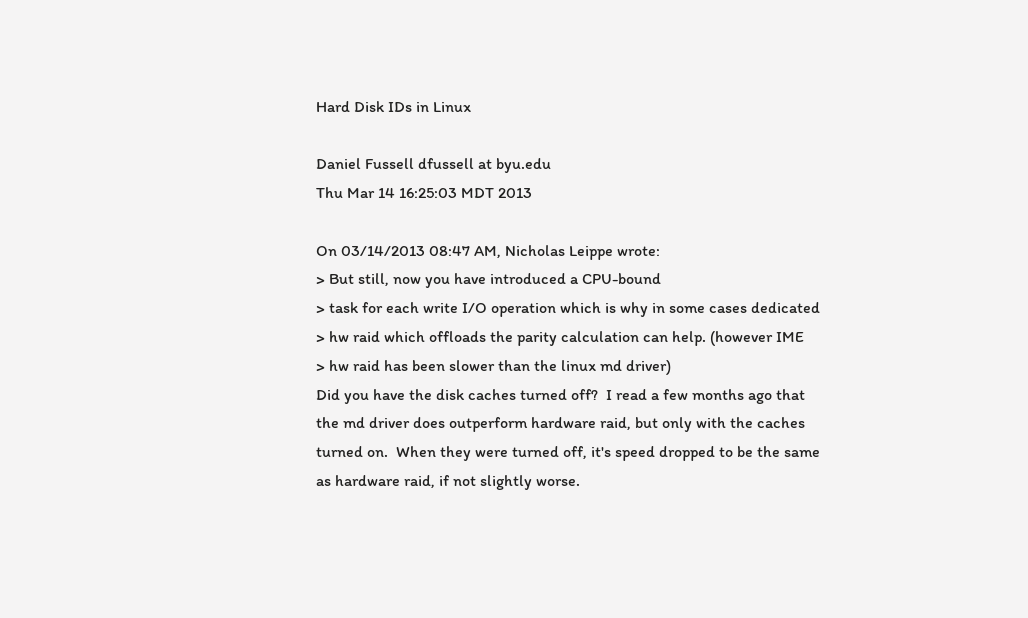Hard Disk IDs in Linux

Daniel Fussell dfussell at byu.edu
Thu Mar 14 16:25:03 MDT 2013

On 03/14/2013 08:47 AM, Nicholas Leippe wrote:
> But still, now you have introduced a CPU-bound
> task for each write I/O operation which is why in some cases dedicated
> hw raid which offloads the parity calculation can help. (however IME
> hw raid has been slower than the linux md driver)
Did you have the disk caches turned off?  I read a few months ago that
the md driver does outperform hardware raid, but only with the caches
turned on.  When they were turned off, it's speed dropped to be the same
as hardware raid, if not slightly worse.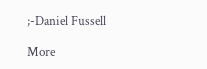;-Daniel Fussell

More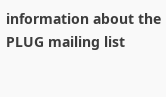information about the PLUG mailing list